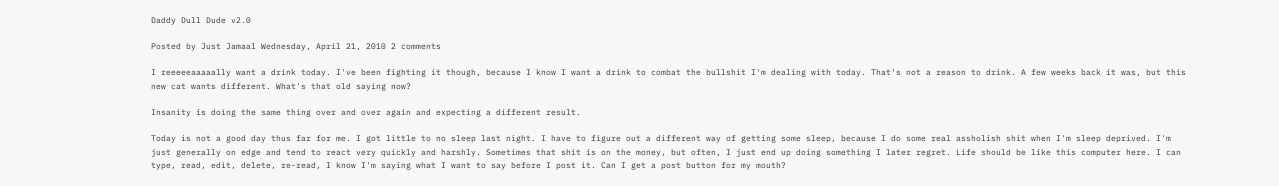Daddy Dull Dude v2.0

Posted by Just Jamaal Wednesday, April 21, 2010 2 comments

I reeeeeaaaaally want a drink today. I've been fighting it though, because I know I want a drink to combat the bullshit I'm dealing with today. That's not a reason to drink. A few weeks back it was, but this new cat wants different. What's that old saying now?

Insanity is doing the same thing over and over again and expecting a different result.

Today is not a good day thus far for me. I got little to no sleep last night. I have to figure out a different way of getting some sleep, because I do some real assholish shit when I'm sleep deprived. I'm just generally on edge and tend to react very quickly and harshly. Sometimes that shit is on the money, but often, I just end up doing something I later regret. Life should be like this computer here. I can type, read, edit, delete, re-read, I know I'm saying what I want to say before I post it. Can I get a post button for my mouth?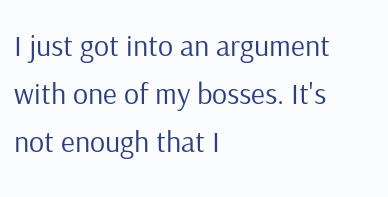I just got into an argument with one of my bosses. It's not enough that I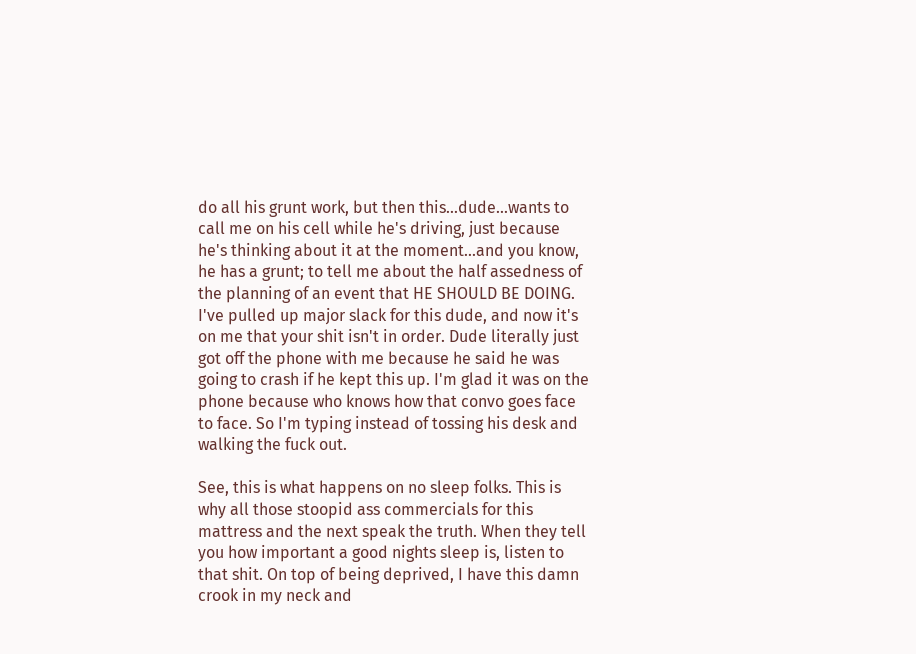do all his grunt work, but then this...dude...wants to call me on his cell while he's driving, just because he's thinking about it at the moment...and you know, he has a grunt; to tell me about the half assedness of the planning of an event that HE SHOULD BE DOING. I've pulled up major slack for this dude, and now it's on me that your shit isn't in order. Dude literally just got off the phone with me because he said he was going to crash if he kept this up. I'm glad it was on the phone because who knows how that convo goes face to face. So I'm typing instead of tossing his desk and walking the fuck out.

See, this is what happens on no sleep folks. This is why all those stoopid ass commercials for this mattress and the next speak the truth. When they tell you how important a good nights sleep is, listen to that shit. On top of being deprived, I have this damn crook in my neck and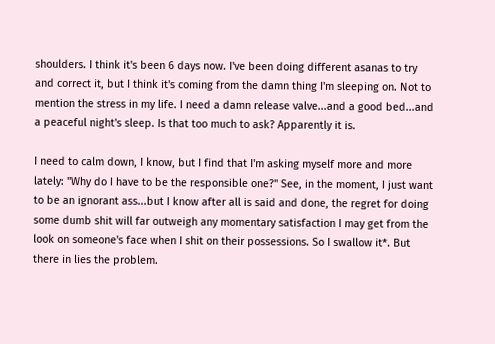shoulders. I think it's been 6 days now. I've been doing different asanas to try and correct it, but I think it's coming from the damn thing I'm sleeping on. Not to mention the stress in my life. I need a damn release valve...and a good bed...and a peaceful night's sleep. Is that too much to ask? Apparently it is.

I need to calm down, I know, but I find that I'm asking myself more and more lately: "Why do I have to be the responsible one?" See, in the moment, I just want to be an ignorant ass...but I know after all is said and done, the regret for doing some dumb shit will far outweigh any momentary satisfaction I may get from the look on someone's face when I shit on their possessions. So I swallow it*. But there in lies the problem.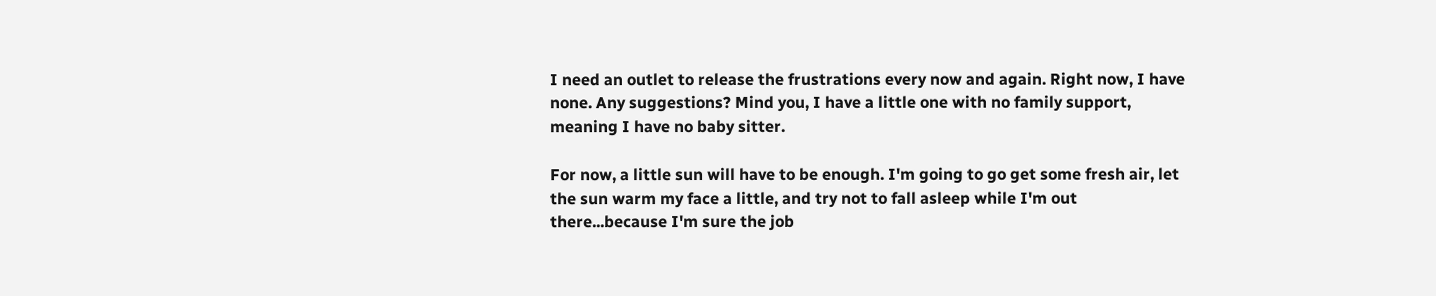I need an outlet to release the frustrations every now and again. Right now, I have none. Any suggestions? Mind you, I have a little one with no family support, meaning I have no baby sitter.

For now, a little sun will have to be enough. I'm going to go get some fresh air, let the sun warm my face a little, and try not to fall asleep while I'm out there...because I'm sure the job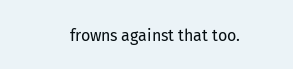frowns against that too.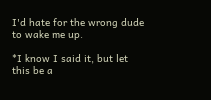I'd hate for the wrong dude to wake me up.

*I know I said it, but let this be a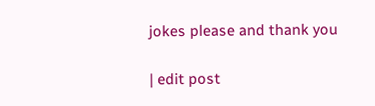jokes please and thank you

| edit post